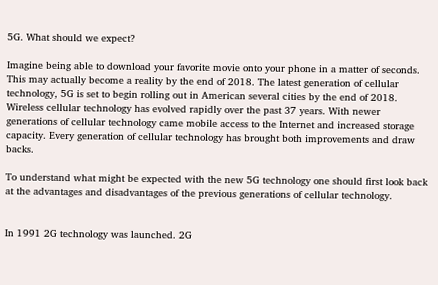5G. What should we expect?

Imagine being able to download your favorite movie onto your phone in a matter of seconds. This may actually become a reality by the end of 2018. The latest generation of cellular technology, 5G is set to begin rolling out in American several cities by the end of 2018. Wireless cellular technology has evolved rapidly over the past 37 years. With newer generations of cellular technology came mobile access to the Internet and increased storage capacity. Every generation of cellular technology has brought both improvements and draw backs.

To understand what might be expected with the new 5G technology one should first look back at the advantages and disadvantages of the previous generations of cellular technology.


In 1991 2G technology was launched. 2G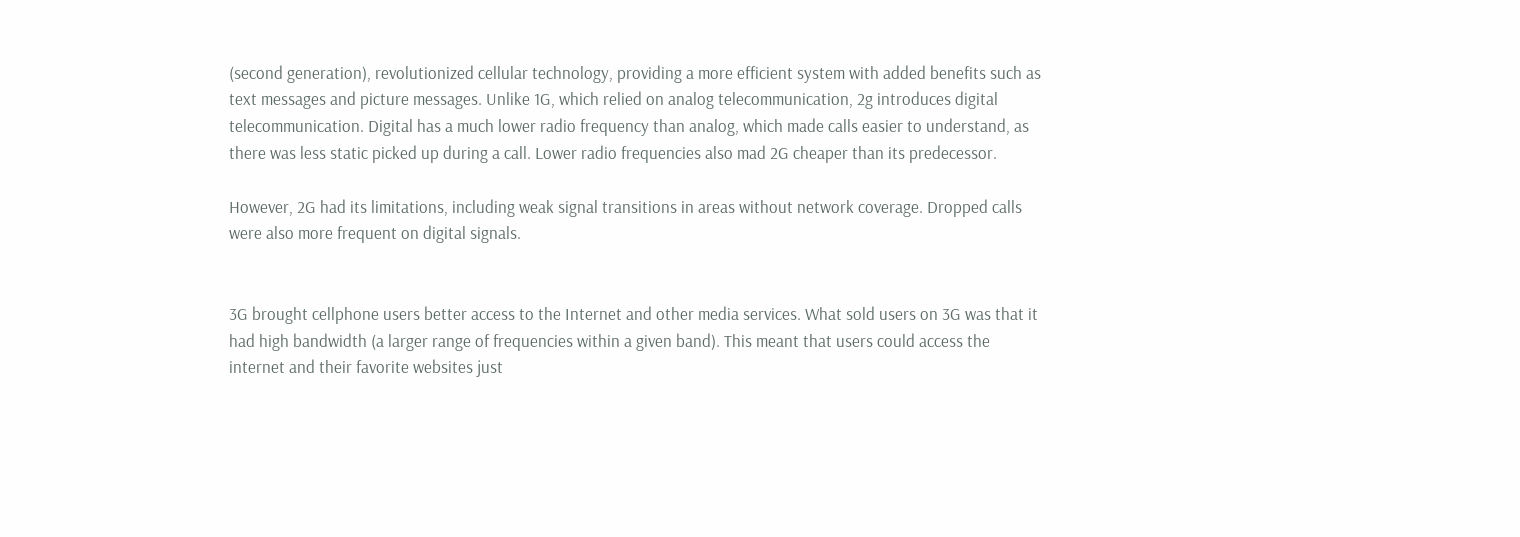(second generation), revolutionized cellular technology, providing a more efficient system with added benefits such as text messages and picture messages. Unlike 1G, which relied on analog telecommunication, 2g introduces digital telecommunication. Digital has a much lower radio frequency than analog, which made calls easier to understand, as there was less static picked up during a call. Lower radio frequencies also mad 2G cheaper than its predecessor.

However, 2G had its limitations, including weak signal transitions in areas without network coverage. Dropped calls were also more frequent on digital signals.


3G brought cellphone users better access to the Internet and other media services. What sold users on 3G was that it had high bandwidth (a larger range of frequencies within a given band). This meant that users could access the internet and their favorite websites just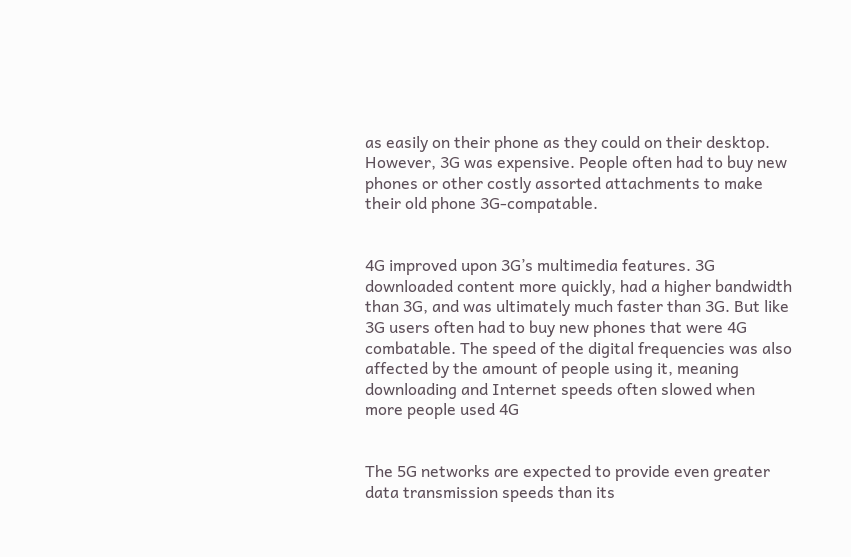as easily on their phone as they could on their desktop. However, 3G was expensive. People often had to buy new phones or other costly assorted attachments to make their old phone 3G-compatable.


4G improved upon 3G’s multimedia features. 3G downloaded content more quickly, had a higher bandwidth than 3G, and was ultimately much faster than 3G. But like 3G users often had to buy new phones that were 4G combatable. The speed of the digital frequencies was also affected by the amount of people using it, meaning downloading and Internet speeds often slowed when more people used 4G


The 5G networks are expected to provide even greater data transmission speeds than its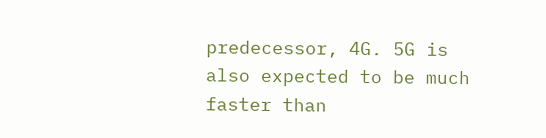predecessor, 4G. 5G is also expected to be much faster than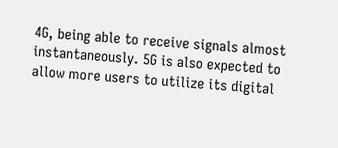4G, being able to receive signals almost instantaneously. 5G is also expected to allow more users to utilize its digital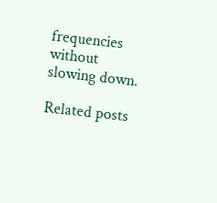frequencies without slowing down.

Related posts